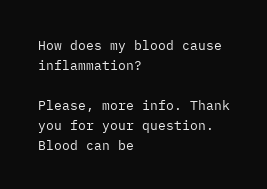How does my blood cause inflammation?

Please, more info. Thank you for your question. Blood can be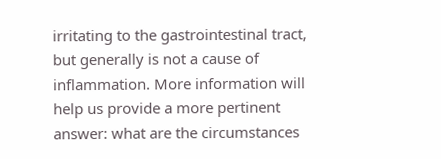irritating to the gastrointestinal tract, but generally is not a cause of inflammation. More information will help us provide a more pertinent answer: what are the circumstances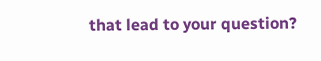that lead to your question?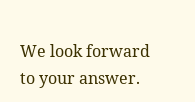We look forward to your answer.